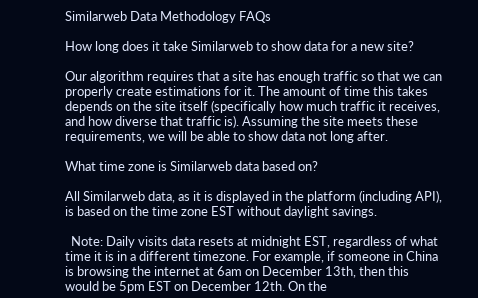Similarweb Data Methodology FAQs

How long does it take Similarweb to show data for a new site?

Our algorithm requires that a site has enough traffic so that we can properly create estimations for it. The amount of time this takes depends on the site itself (specifically how much traffic it receives, and how diverse that traffic is). Assuming the site meets these requirements, we will be able to show data not long after.

What time zone is Similarweb data based on?

All Similarweb data, as it is displayed in the platform (including API), is based on the time zone EST without daylight savings.

  Note: Daily visits data resets at midnight EST, regardless of what time it is in a different timezone. For example, if someone in China is browsing the internet at 6am on December 13th, then this would be 5pm EST on December 12th. On the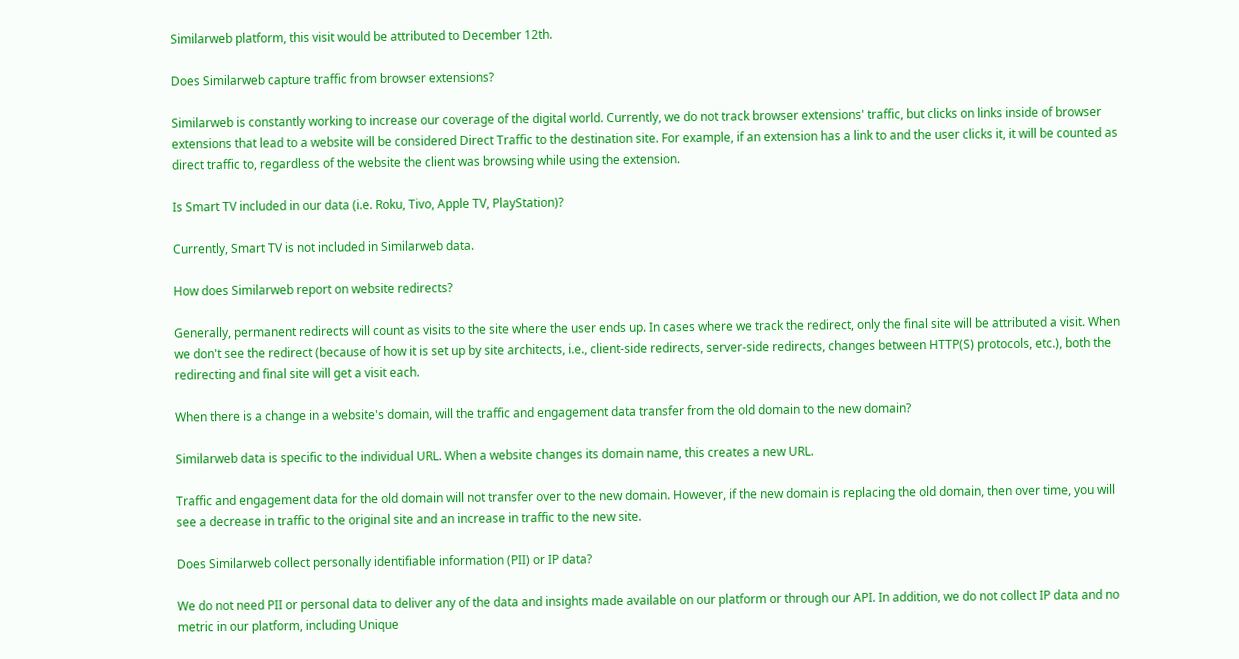Similarweb platform, this visit would be attributed to December 12th.

Does Similarweb capture traffic from browser extensions?

Similarweb is constantly working to increase our coverage of the digital world. Currently, we do not track browser extensions' traffic, but clicks on links inside of browser extensions that lead to a website will be considered Direct Traffic to the destination site. For example, if an extension has a link to and the user clicks it, it will be counted as direct traffic to, regardless of the website the client was browsing while using the extension.

Is Smart TV included in our data (i.e. Roku, Tivo, Apple TV, PlayStation)?

Currently, Smart TV is not included in Similarweb data.

How does Similarweb report on website redirects?

Generally, permanent redirects will count as visits to the site where the user ends up. In cases where we track the redirect, only the final site will be attributed a visit. When we don't see the redirect (because of how it is set up by site architects, i.e., client-side redirects, server-side redirects, changes between HTTP(S) protocols, etc.), both the redirecting and final site will get a visit each.

When there is a change in a website's domain, will the traffic and engagement data transfer from the old domain to the new domain?

Similarweb data is specific to the individual URL. When a website changes its domain name, this creates a new URL.

Traffic and engagement data for the old domain will not transfer over to the new domain. However, if the new domain is replacing the old domain, then over time, you will see a decrease in traffic to the original site and an increase in traffic to the new site.

Does Similarweb collect personally identifiable information (PII) or IP data?

We do not need PII or personal data to deliver any of the data and insights made available on our platform or through our API. In addition, we do not collect IP data and no metric in our platform, including Unique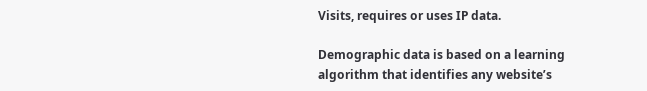Visits, requires or uses IP data.

Demographic data is based on a learning algorithm that identifies any website’s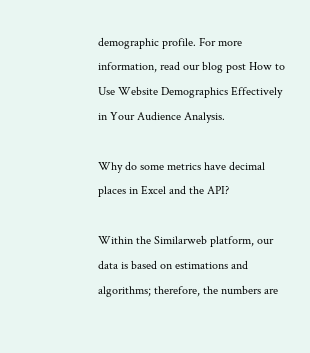demographic profile. For more information, read our blog post How to Use Website Demographics Effectively in Your Audience Analysis.

Why do some metrics have decimal places in Excel and the API?

Within the Similarweb platform, our data is based on estimations and algorithms; therefore, the numbers are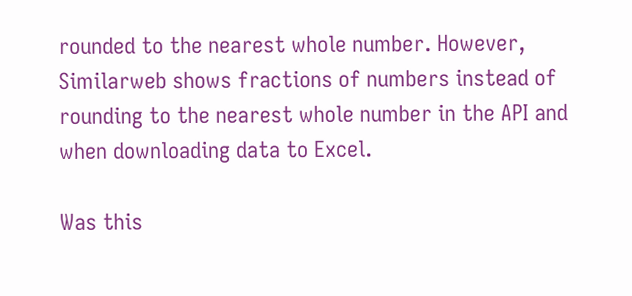rounded to the nearest whole number. However, Similarweb shows fractions of numbers instead of rounding to the nearest whole number in the API and when downloading data to Excel.

Was this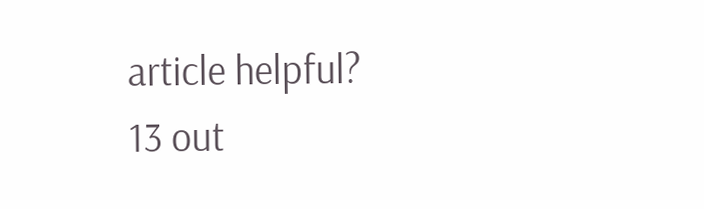article helpful?
13 out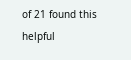of 21 found this helpful